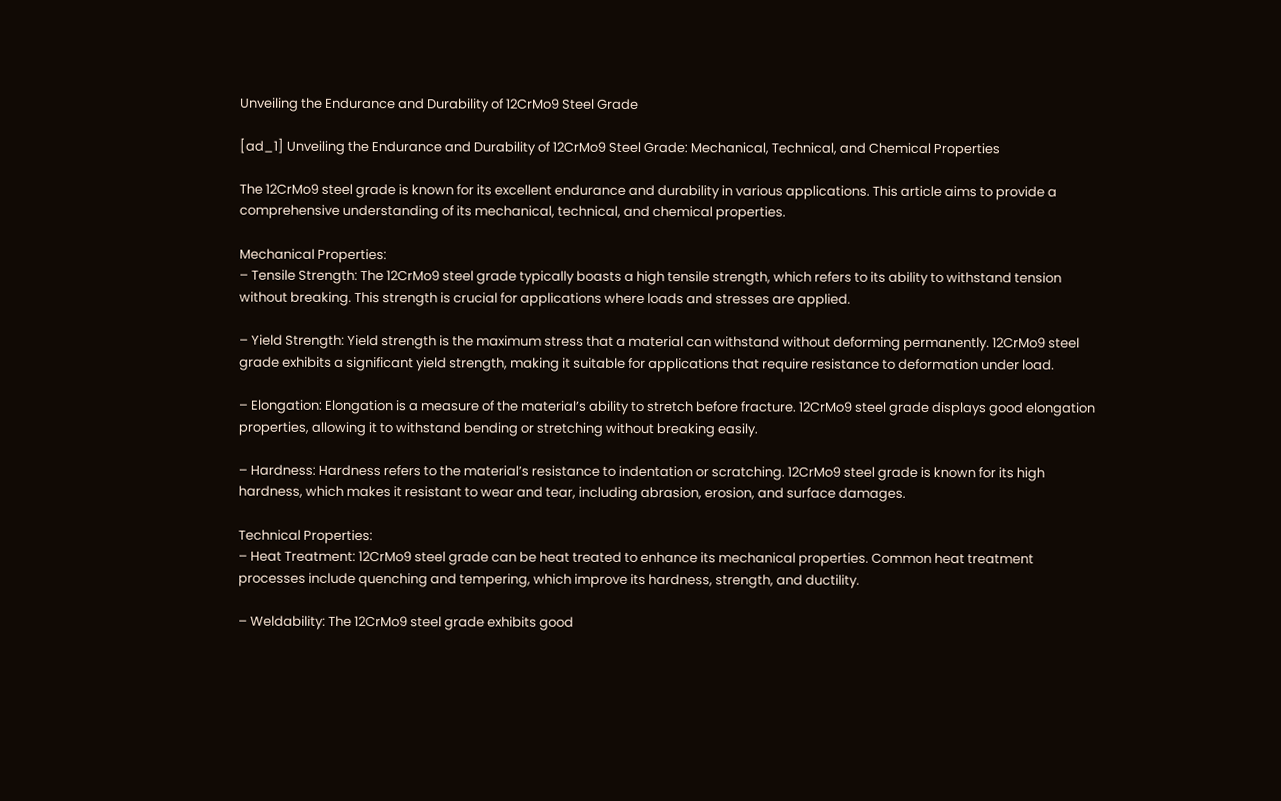Unveiling the Endurance and Durability of 12CrMo9 Steel Grade

[ad_1] Unveiling the Endurance and Durability of 12CrMo9 Steel Grade: Mechanical, Technical, and Chemical Properties

The 12CrMo9 steel grade is known for its excellent endurance and durability in various applications. This article aims to provide a comprehensive understanding of its mechanical, technical, and chemical properties.

Mechanical Properties:
– Tensile Strength: The 12CrMo9 steel grade typically boasts a high tensile strength, which refers to its ability to withstand tension without breaking. This strength is crucial for applications where loads and stresses are applied.

– Yield Strength: Yield strength is the maximum stress that a material can withstand without deforming permanently. 12CrMo9 steel grade exhibits a significant yield strength, making it suitable for applications that require resistance to deformation under load.

– Elongation: Elongation is a measure of the material’s ability to stretch before fracture. 12CrMo9 steel grade displays good elongation properties, allowing it to withstand bending or stretching without breaking easily.

– Hardness: Hardness refers to the material’s resistance to indentation or scratching. 12CrMo9 steel grade is known for its high hardness, which makes it resistant to wear and tear, including abrasion, erosion, and surface damages.

Technical Properties:
– Heat Treatment: 12CrMo9 steel grade can be heat treated to enhance its mechanical properties. Common heat treatment processes include quenching and tempering, which improve its hardness, strength, and ductility.

– Weldability: The 12CrMo9 steel grade exhibits good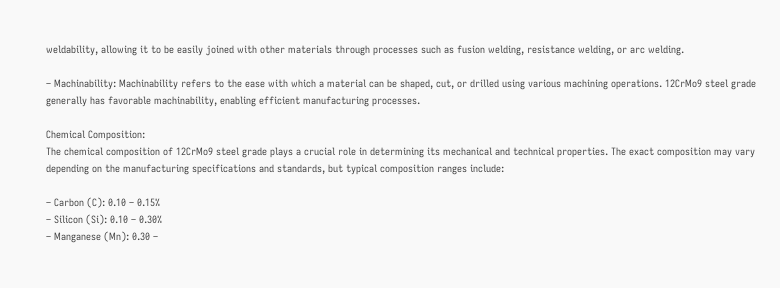weldability, allowing it to be easily joined with other materials through processes such as fusion welding, resistance welding, or arc welding.

– Machinability: Machinability refers to the ease with which a material can be shaped, cut, or drilled using various machining operations. 12CrMo9 steel grade generally has favorable machinability, enabling efficient manufacturing processes.

Chemical Composition:
The chemical composition of 12CrMo9 steel grade plays a crucial role in determining its mechanical and technical properties. The exact composition may vary depending on the manufacturing specifications and standards, but typical composition ranges include:

– Carbon (C): 0.10 – 0.15%
– Silicon (Si): 0.10 – 0.30%
– Manganese (Mn): 0.30 –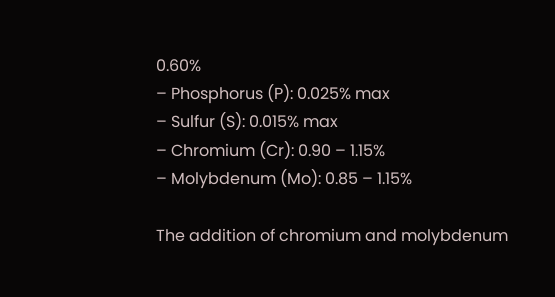0.60%
– Phosphorus (P): 0.025% max
– Sulfur (S): 0.015% max
– Chromium (Cr): 0.90 – 1.15%
– Molybdenum (Mo): 0.85 – 1.15%

The addition of chromium and molybdenum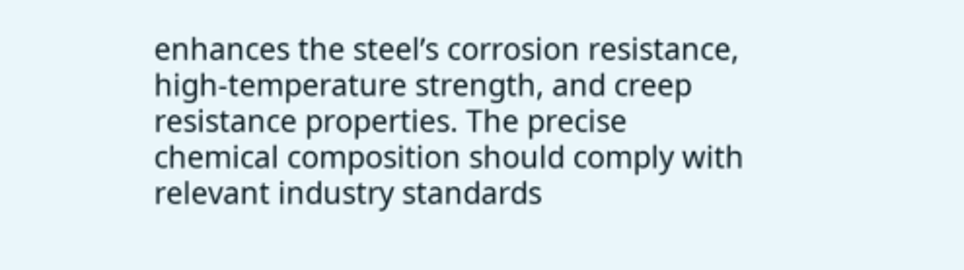enhances the steel’s corrosion resistance, high-temperature strength, and creep resistance properties. The precise chemical composition should comply with relevant industry standards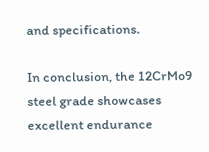and specifications.

In conclusion, the 12CrMo9 steel grade showcases excellent endurance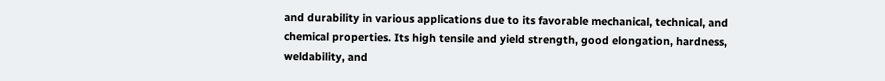and durability in various applications due to its favorable mechanical, technical, and chemical properties. Its high tensile and yield strength, good elongation, hardness, weldability, and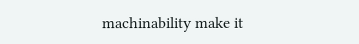machinability make it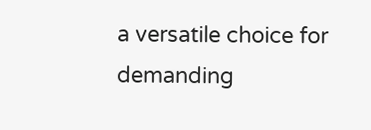a versatile choice for demanding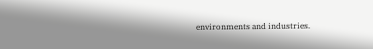environments and industries.